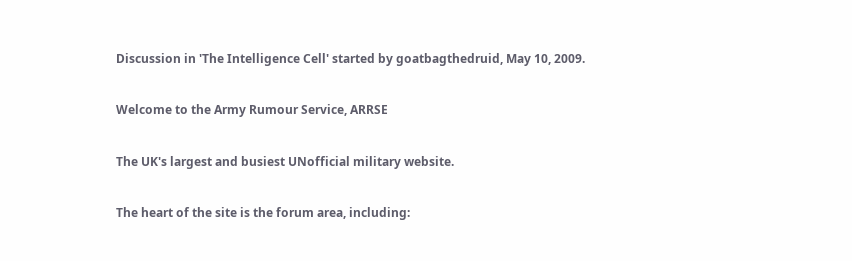Discussion in 'The Intelligence Cell' started by goatbagthedruid, May 10, 2009.

Welcome to the Army Rumour Service, ARRSE

The UK's largest and busiest UNofficial military website.

The heart of the site is the forum area, including: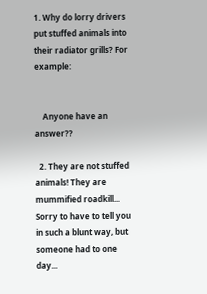1. Why do lorry drivers put stuffed animals into their radiator grills? For example:


    Anyone have an answer??

  2. They are not stuffed animals! They are mummified roadkill... Sorry to have to tell you in such a blunt way, but someone had to one day...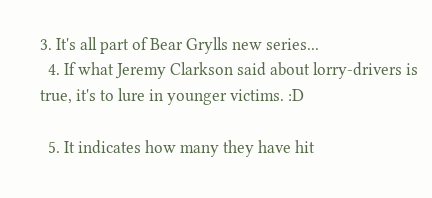3. It's all part of Bear Grylls new series...
  4. If what Jeremy Clarkson said about lorry-drivers is true, it's to lure in younger victims. :D

  5. It indicates how many they have hit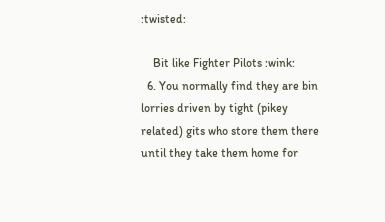:twisted:

    Bit like Fighter Pilots :wink:
  6. You normally find they are bin lorries driven by tight (pikey related) gits who store them there until they take them home for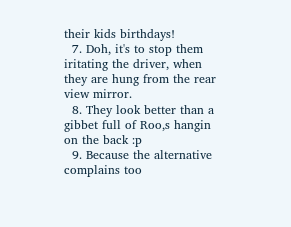their kids birthdays!
  7. Doh, it's to stop them iritating the driver, when they are hung from the rear view mirror.
  8. They look better than a gibbet full of Roo,s hangin on the back :p
  9. Because the alternative complains too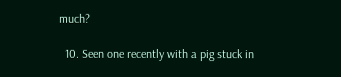much?

  10. Seen one recently with a pig stuck in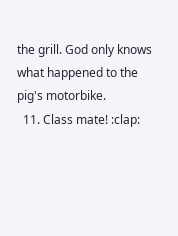the grill. God only knows what happened to the pig's motorbike.
  11. Class mate! :clap: